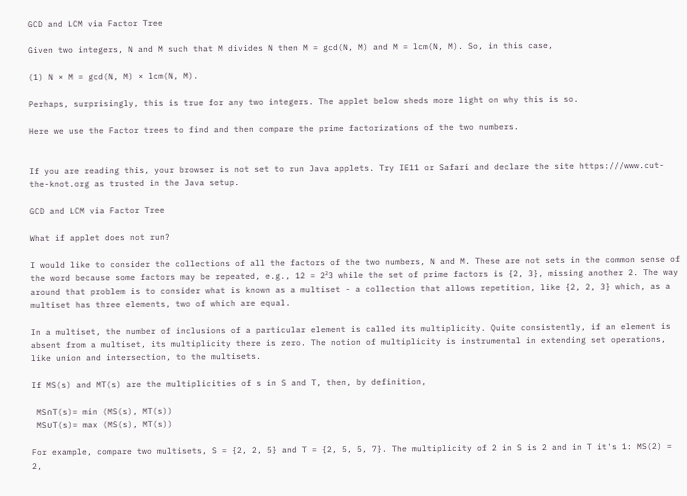GCD and LCM via Factor Tree

Given two integers, N and M such that M divides N then M = gcd(N, M) and M = lcm(N, M). So, in this case,

(1) N × M = gcd(N, M) × lcm(N, M).

Perhaps, surprisingly, this is true for any two integers. The applet below sheds more light on why this is so.

Here we use the Factor trees to find and then compare the prime factorizations of the two numbers.


If you are reading this, your browser is not set to run Java applets. Try IE11 or Safari and declare the site https:///www.cut-the-knot.org as trusted in the Java setup.

GCD and LCM via Factor Tree

What if applet does not run?

I would like to consider the collections of all the factors of the two numbers, N and M. These are not sets in the common sense of the word because some factors may be repeated, e.g., 12 = 2²3 while the set of prime factors is {2, 3}, missing another 2. The way around that problem is to consider what is known as a multiset - a collection that allows repetition, like {2, 2, 3} which, as a multiset has three elements, two of which are equal.

In a multiset, the number of inclusions of a particular element is called its multiplicity. Quite consistently, if an element is absent from a multiset, its multiplicity there is zero. The notion of multiplicity is instrumental in extending set operations, like union and intersection, to the multisets.

If MS(s) and MT(s) are the multiplicities of s in S and T, then, by definition,

 MS∩T(s)= min (MS(s), MT(s))
 MS∪T(s)= max (MS(s), MT(s))

For example, compare two multisets, S = {2, 2, 5} and T = {2, 5, 5, 7}. The multiplicity of 2 in S is 2 and in T it's 1: MS(2) = 2,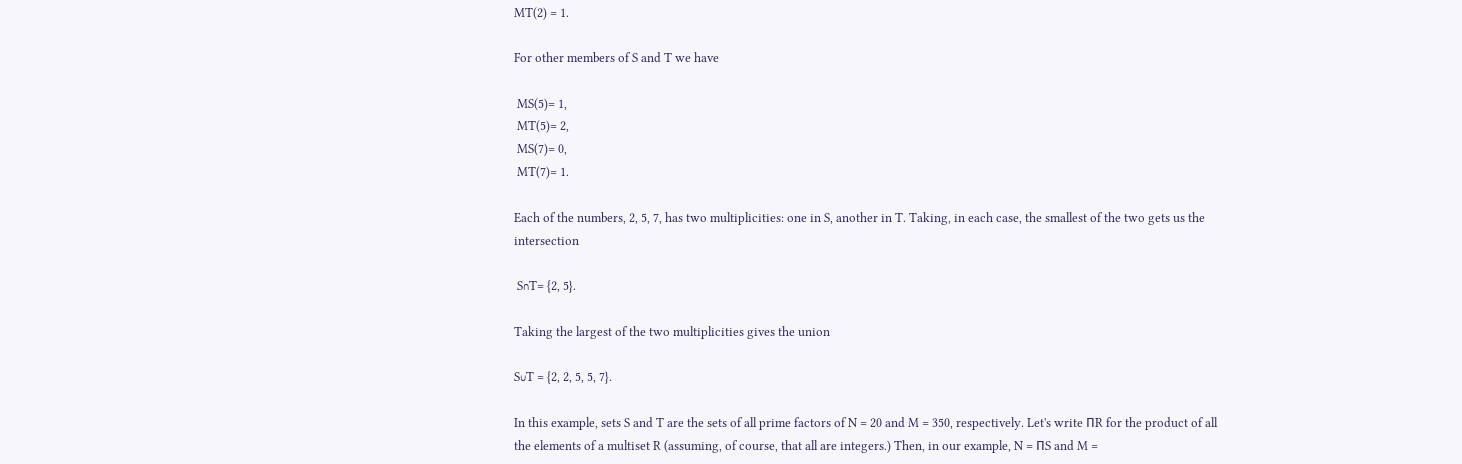MT(2) = 1.

For other members of S and T we have

 MS(5)= 1,
 MT(5)= 2,
 MS(7)= 0,
 MT(7)= 1.

Each of the numbers, 2, 5, 7, has two multiplicities: one in S, another in T. Taking, in each case, the smallest of the two gets us the intersection

 S∩T= {2, 5}.

Taking the largest of the two multiplicities gives the union

S∪T = {2, 2, 5, 5, 7}.

In this example, sets S and T are the sets of all prime factors of N = 20 and M = 350, respectively. Let's write ΠR for the product of all the elements of a multiset R (assuming, of course, that all are integers.) Then, in our example, N = ΠS and M =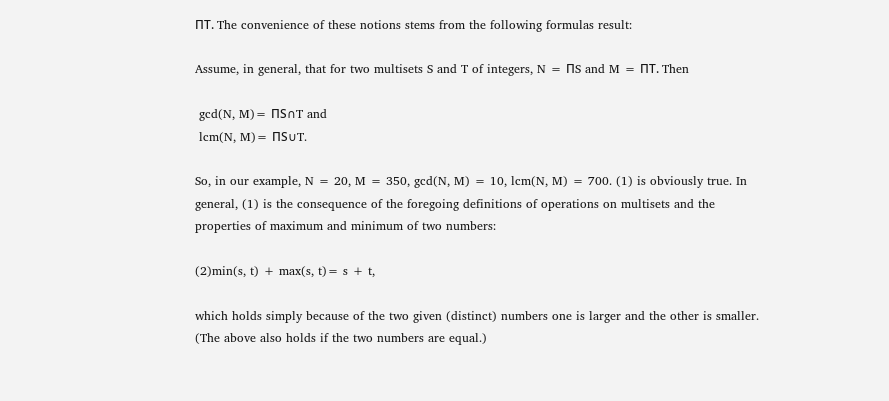ΠT. The convenience of these notions stems from the following formulas result:

Assume, in general, that for two multisets S and T of integers, N = ΠS and M = ΠT. Then

 gcd(N, M)= ΠS∩T and
 lcm(N, M)= ΠS∪T.

So, in our example, N = 20, M = 350, gcd(N, M) = 10, lcm(N, M) = 700. (1) is obviously true. In general, (1) is the consequence of the foregoing definitions of operations on multisets and the properties of maximum and minimum of two numbers:

(2)min(s, t) + max(s, t)= s + t,

which holds simply because of the two given (distinct) numbers one is larger and the other is smaller. (The above also holds if the two numbers are equal.)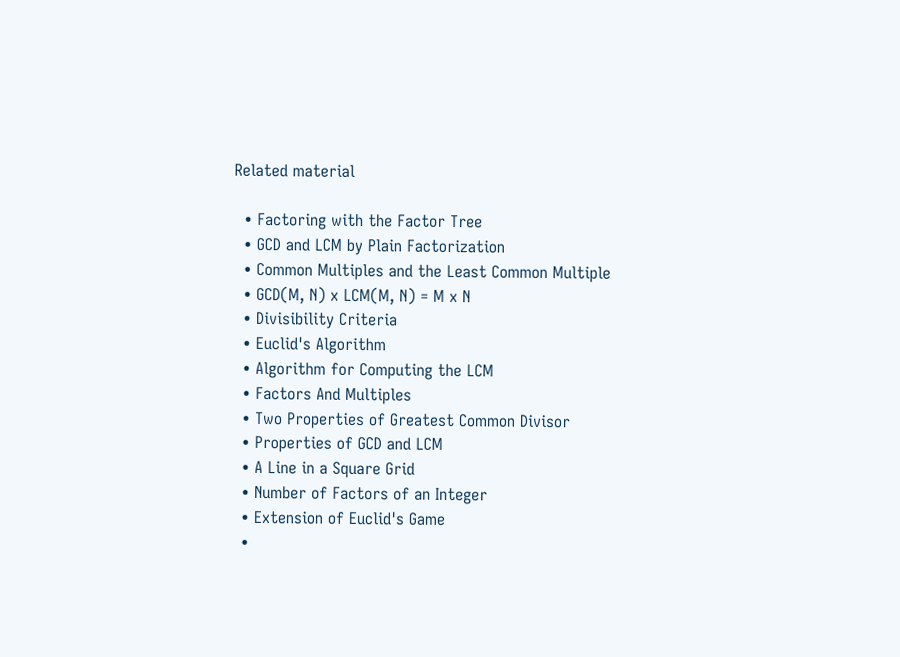Related material

  • Factoring with the Factor Tree
  • GCD and LCM by Plain Factorization
  • Common Multiples and the Least Common Multiple
  • GCD(M, N) x LCM(M, N) = M x N
  • Divisibility Criteria
  • Euclid's Algorithm
  • Algorithm for Computing the LCM
  • Factors And Multiples
  • Two Properties of Greatest Common Divisor
  • Properties of GCD and LCM
  • A Line in a Square Grid
  • Number of Factors of an Integer
  • Extension of Euclid's Game
  •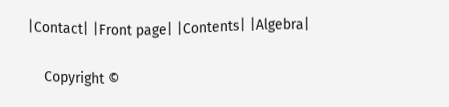|Contact| |Front page| |Contents| |Algebra|

    Copyright ©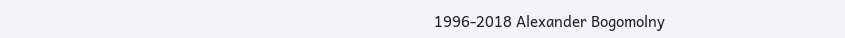1996-2018 Alexander Bogomolny